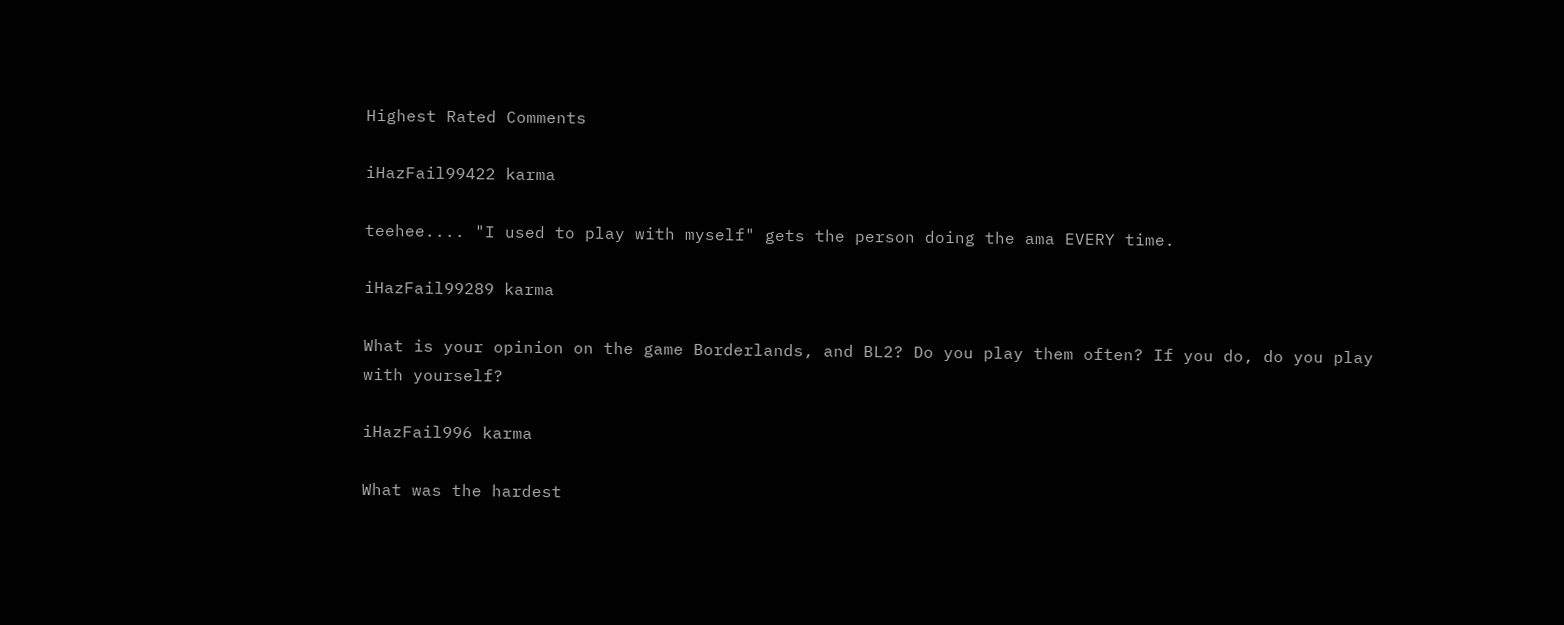Highest Rated Comments

iHazFail99422 karma

teehee.... "I used to play with myself" gets the person doing the ama EVERY time.

iHazFail99289 karma

What is your opinion on the game Borderlands, and BL2? Do you play them often? If you do, do you play with yourself?

iHazFail996 karma

What was the hardest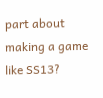part about making a game like SS13?